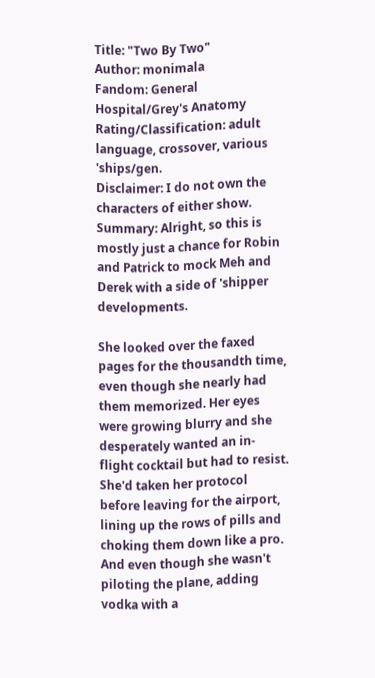Title: "Two By Two"
Author: monimala
Fandom: General Hospital/Grey's Anatomy
Rating/Classification: adult language, crossover, various 'ships/gen.
Disclaimer: I do not own the characters of either show.
Summary: Alright, so this is mostly just a chance for Robin and Patrick to mock Meh and Derek with a side of 'shipper developments.

She looked over the faxed pages for the thousandth time, even though she nearly had them memorized. Her eyes were growing blurry and she desperately wanted an in-flight cocktail but had to resist. She'd taken her protocol before leaving for the airport, lining up the rows of pills and choking them down like a pro. And even though she wasn't piloting the plane, adding vodka with a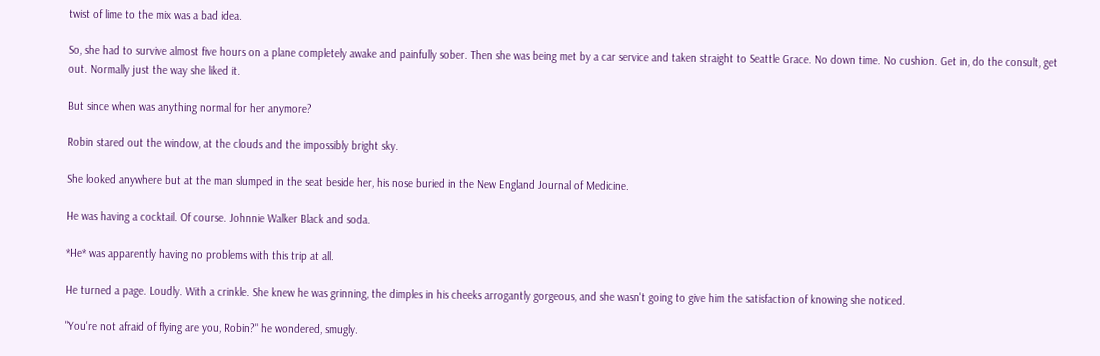twist of lime to the mix was a bad idea.

So, she had to survive almost five hours on a plane completely awake and painfully sober. Then she was being met by a car service and taken straight to Seattle Grace. No down time. No cushion. Get in, do the consult, get out. Normally just the way she liked it.

But since when was anything normal for her anymore?

Robin stared out the window, at the clouds and the impossibly bright sky.

She looked anywhere but at the man slumped in the seat beside her, his nose buried in the New England Journal of Medicine.

He was having a cocktail. Of course. Johnnie Walker Black and soda.

*He* was apparently having no problems with this trip at all.

He turned a page. Loudly. With a crinkle. She knew he was grinning, the dimples in his cheeks arrogantly gorgeous, and she wasn't going to give him the satisfaction of knowing she noticed.

"You're not afraid of flying are you, Robin?" he wondered, smugly.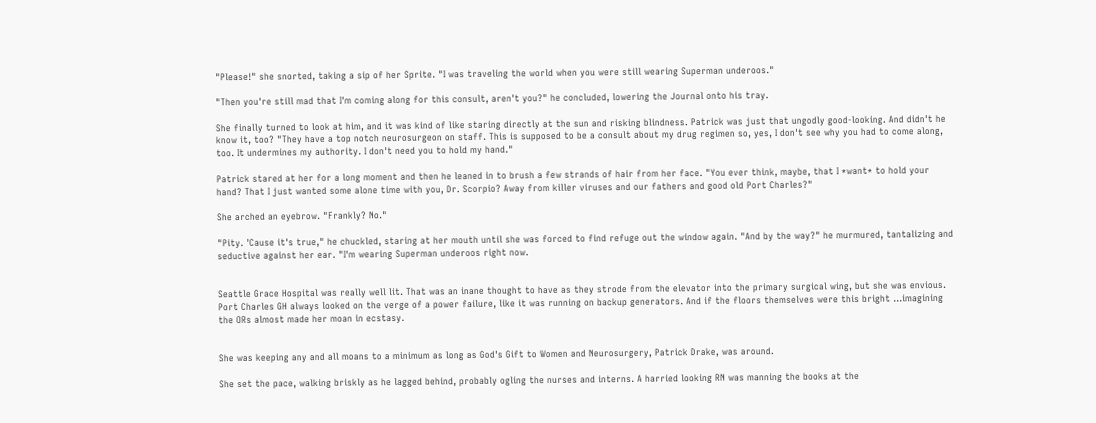"Please!" she snorted, taking a sip of her Sprite. "I was traveling the world when you were still wearing Superman underoos."

"Then you're still mad that I'm coming along for this consult, aren't you?" he concluded, lowering the Journal onto his tray.

She finally turned to look at him, and it was kind of like staring directly at the sun and risking blindness. Patrick was just that ungodly good-looking. And didn't he know it, too? "They have a top notch neurosurgeon on staff. This is supposed to be a consult about my drug regimen so, yes, I don't see why you had to come along, too. It undermines my authority. I don't need you to hold my hand."

Patrick stared at her for a long moment and then he leaned in to brush a few strands of hair from her face. "You ever think, maybe, that I *want* to hold your hand? That I just wanted some alone time with you, Dr. Scorpio? Away from killer viruses and our fathers and good old Port Charles?"

She arched an eyebrow. "Frankly? No."

"Pity. 'Cause it's true," he chuckled, staring at her mouth until she was forced to find refuge out the window again. "And by the way?" he murmured, tantalizing and seductive against her ear. "I'm wearing Superman underoos right now.


Seattle Grace Hospital was really well lit. That was an inane thought to have as they strode from the elevator into the primary surgical wing, but she was envious. Port Charles GH always looked on the verge of a power failure, like it was running on backup generators. And if the floors themselves were this bright ...imagining the ORs almost made her moan in ecstasy.


She was keeping any and all moans to a minimum as long as God's Gift to Women and Neurosurgery, Patrick Drake, was around.

She set the pace, walking briskly as he lagged behind, probably ogling the nurses and interns. A harried looking RN was manning the books at the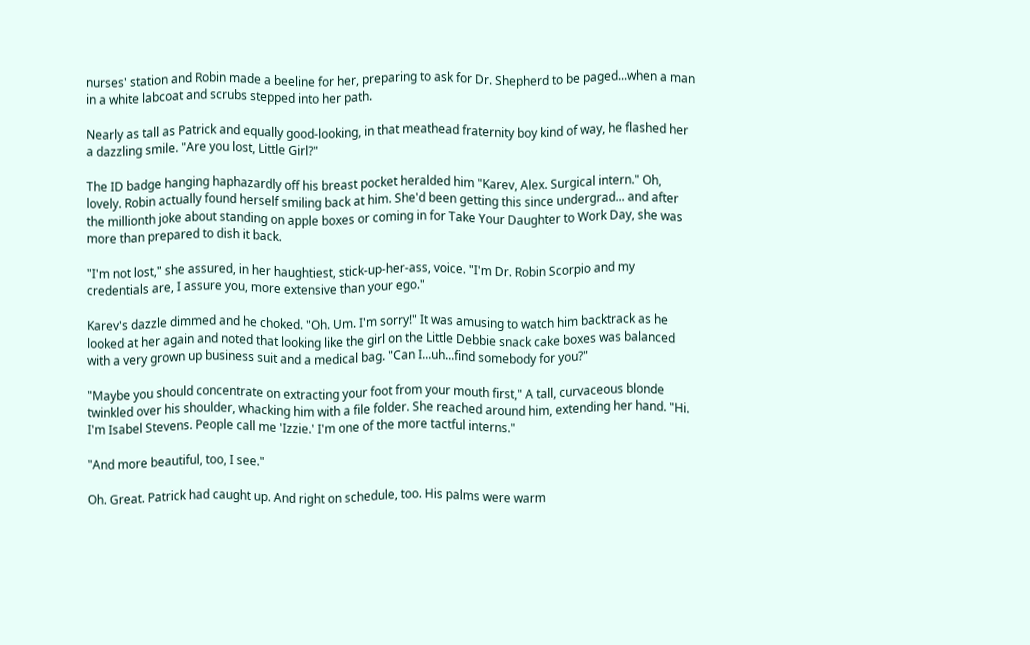nurses' station and Robin made a beeline for her, preparing to ask for Dr. Shepherd to be paged...when a man in a white labcoat and scrubs stepped into her path.

Nearly as tall as Patrick and equally good-looking, in that meathead fraternity boy kind of way, he flashed her a dazzling smile. "Are you lost, Little Girl?"

The ID badge hanging haphazardly off his breast pocket heralded him "Karev, Alex. Surgical intern." Oh, lovely. Robin actually found herself smiling back at him. She'd been getting this since undergrad... and after the millionth joke about standing on apple boxes or coming in for Take Your Daughter to Work Day, she was more than prepared to dish it back.

"I'm not lost," she assured, in her haughtiest, stick-up-her-ass, voice. "I'm Dr. Robin Scorpio and my credentials are, I assure you, more extensive than your ego."

Karev's dazzle dimmed and he choked. "Oh. Um. I'm sorry!" It was amusing to watch him backtrack as he looked at her again and noted that looking like the girl on the Little Debbie snack cake boxes was balanced with a very grown up business suit and a medical bag. "Can I...uh...find somebody for you?"

"Maybe you should concentrate on extracting your foot from your mouth first," A tall, curvaceous blonde twinkled over his shoulder, whacking him with a file folder. She reached around him, extending her hand. "Hi. I'm Isabel Stevens. People call me 'Izzie.' I'm one of the more tactful interns."

"And more beautiful, too, I see."

Oh. Great. Patrick had caught up. And right on schedule, too. His palms were warm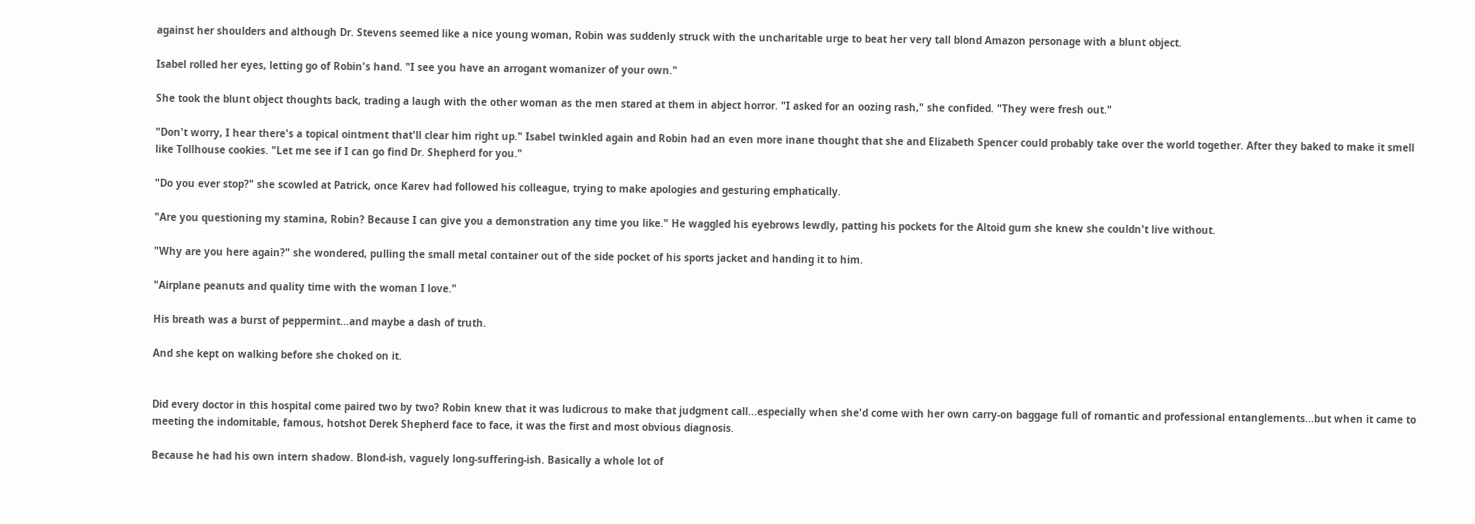against her shoulders and although Dr. Stevens seemed like a nice young woman, Robin was suddenly struck with the uncharitable urge to beat her very tall blond Amazon personage with a blunt object.

Isabel rolled her eyes, letting go of Robin's hand. "I see you have an arrogant womanizer of your own."

She took the blunt object thoughts back, trading a laugh with the other woman as the men stared at them in abject horror. "I asked for an oozing rash," she confided. "They were fresh out."

"Don't worry, I hear there's a topical ointment that'll clear him right up." Isabel twinkled again and Robin had an even more inane thought that she and Elizabeth Spencer could probably take over the world together. After they baked to make it smell like Tollhouse cookies. "Let me see if I can go find Dr. Shepherd for you."

"Do you ever stop?" she scowled at Patrick, once Karev had followed his colleague, trying to make apologies and gesturing emphatically.

"Are you questioning my stamina, Robin? Because I can give you a demonstration any time you like." He waggled his eyebrows lewdly, patting his pockets for the Altoid gum she knew she couldn't live without.

"Why are you here again?" she wondered, pulling the small metal container out of the side pocket of his sports jacket and handing it to him.

"Airplane peanuts and quality time with the woman I love."

His breath was a burst of peppermint...and maybe a dash of truth.

And she kept on walking before she choked on it.


Did every doctor in this hospital come paired two by two? Robin knew that it was ludicrous to make that judgment call...especially when she'd come with her own carry-on baggage full of romantic and professional entanglements...but when it came to meeting the indomitable, famous, hotshot Derek Shepherd face to face, it was the first and most obvious diagnosis.

Because he had his own intern shadow. Blond-ish, vaguely long-suffering-ish. Basically a whole lot of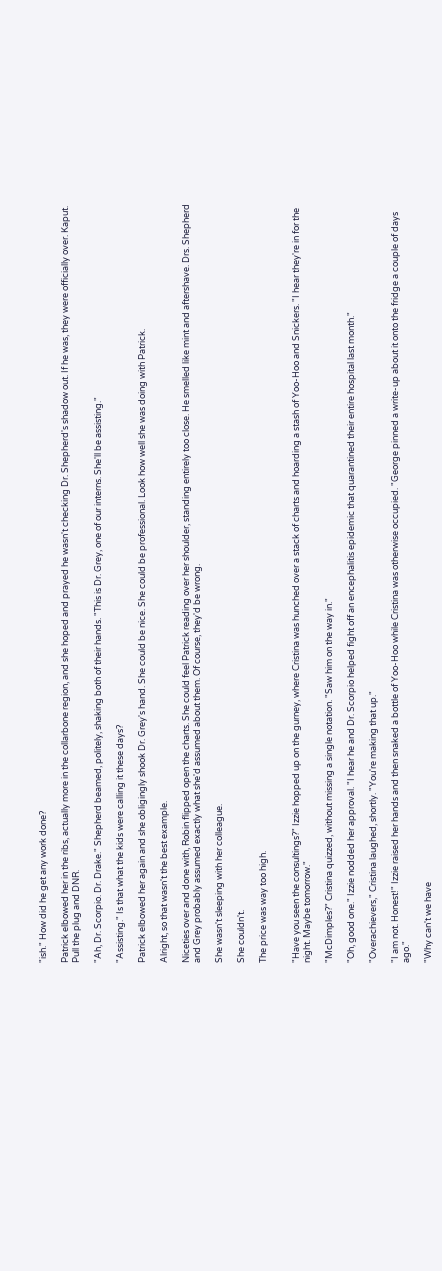"ish." How did he get any work done?

Patrick elbowed her in the ribs, actually more in the collarbone region, and she hoped and prayed he wasn't checking Dr. Shepherd's shadow out. If he was, they were officially over. Kaput. Pull the plug and DNR.

"Ah, Dr. Scorpio. Dr. Drake." Shepherd beamed, politely, shaking both of their hands. "This is Dr. Grey, one of our interns. She'll be assisting."

"Assisting." Is that what the kids were calling it these days?

Patrick elbowed her again and she obligingly shook Dr. Grey's hand. She could be nice. She could be professional. Look how well she was doing with Patrick.

Alright, so that wasn't the best example.

Niceties over and done with, Robin flipped open the charts. She could feel Patrick reading over her shoulder, standing entirely too close. He smelled like mint and aftershave. Drs. Shepherd and Grey probably assumed exactly what she'd assumed about them. Of course, they'd be wrong.

She wasn't sleeping with her colleague.

She couldn't.

The price was way too high.


"Have you seen the consultings?" Izzie hopped up on the gurney, where Cristina was hunched over a stack of charts and hoarding a stash of Yoo-Hoo and Snickers. "I hear they're in for the night. Maybe tomorrow."

"McDimples?" Cristina quizzed, without missing a single notation. "Saw him on the way in."

"Oh, good one." Izzie nodded her approval. "I hear he and Dr. Scorpio helped fight off an encephalitis epidemic that quarantined their entire hospital last month."

"Overachievers," Cristina laughed, shortly. "You're making that up."

"I am not. Honest!" Izzie raised her hands and then snaked a bottle of Yoo-Hoo while Cristina was otherwise occupied. "George pinned a write-up about it onto the fridge a couple of days ago."

"Why can't we have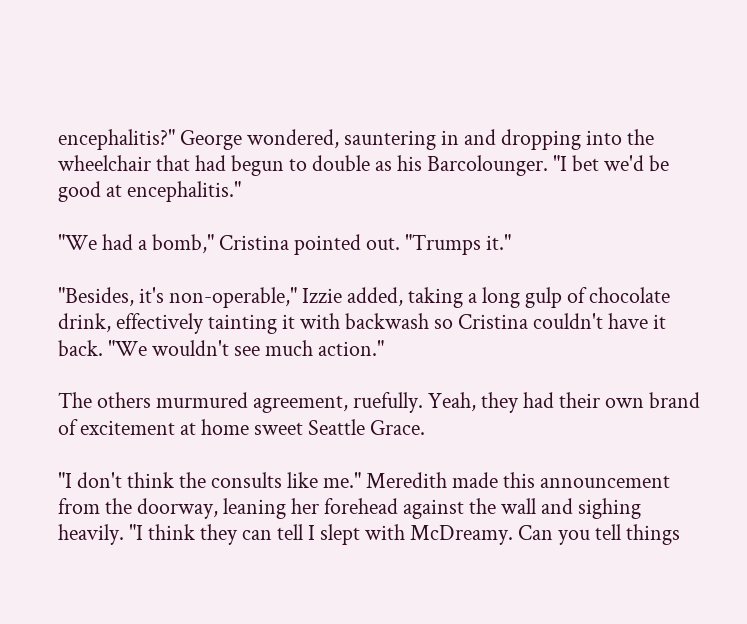encephalitis?" George wondered, sauntering in and dropping into the wheelchair that had begun to double as his Barcolounger. "I bet we'd be good at encephalitis."

"We had a bomb," Cristina pointed out. "Trumps it."

"Besides, it's non-operable," Izzie added, taking a long gulp of chocolate drink, effectively tainting it with backwash so Cristina couldn't have it back. "We wouldn't see much action."

The others murmured agreement, ruefully. Yeah, they had their own brand of excitement at home sweet Seattle Grace.

"I don't think the consults like me." Meredith made this announcement from the doorway, leaning her forehead against the wall and sighing heavily. "I think they can tell I slept with McDreamy. Can you tell things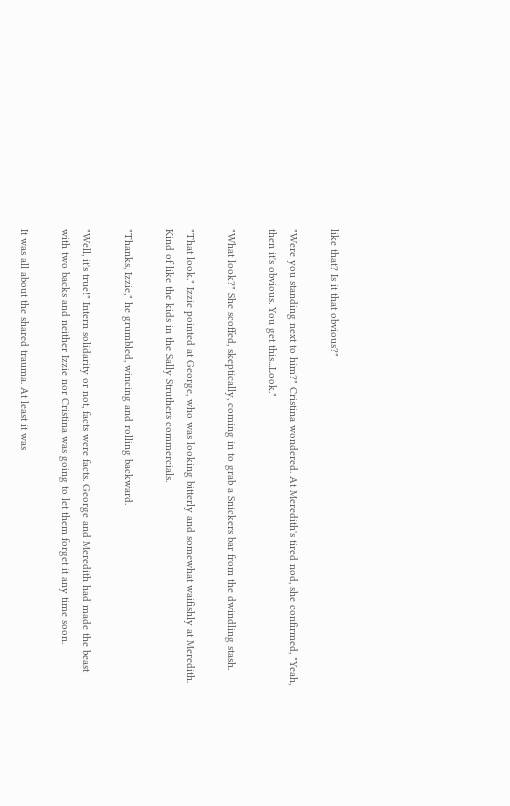like that? Is it that obvious?"

"Were you standing next to him?" Cristina wondered. At Meredith's tired nod, she confirmed, "Yeah, then it's obvious. You get this...Look."

"What look?" She scoffed, skeptically, coming in to grab a Snickers bar from the dwindling stash.

"That look." Izzie pointed at George, who was looking bitterly and somewhat waifishly at Meredith. Kind of like the kids in the Sally Struthers commercials.

"Thanks, Izzie," he grumbled, wincing and rolling backward.

"Well, it's true!" Intern solidarity or not, facts were facts. George and Meredith had made the beast with two backs and neither Izzie nor Cristina was going to let them forget it any time soon.

It was all about the shared trauma. At least it was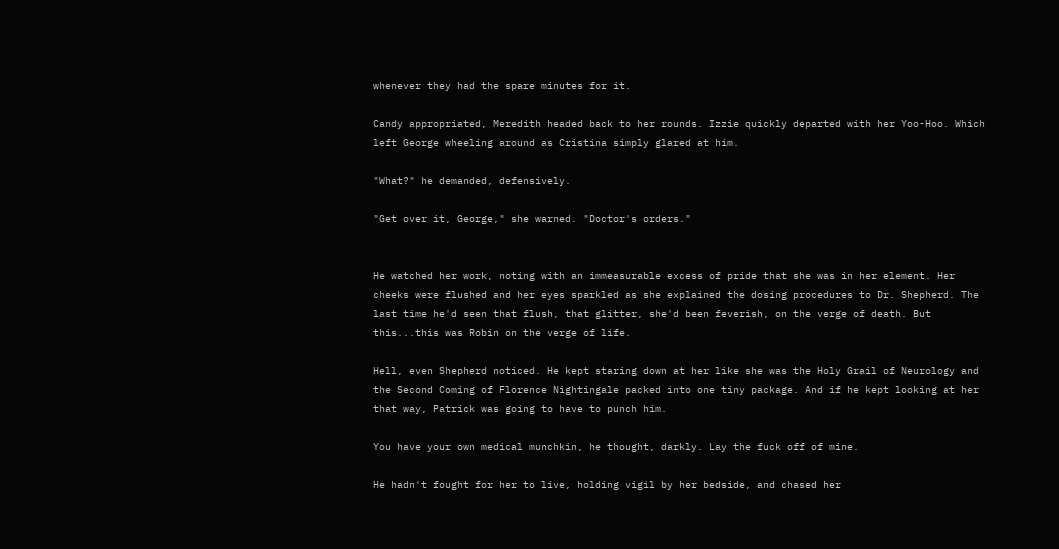whenever they had the spare minutes for it.

Candy appropriated, Meredith headed back to her rounds. Izzie quickly departed with her Yoo-Hoo. Which left George wheeling around as Cristina simply glared at him.

"What?" he demanded, defensively.

"Get over it, George," she warned. "Doctor's orders."


He watched her work, noting with an immeasurable excess of pride that she was in her element. Her cheeks were flushed and her eyes sparkled as she explained the dosing procedures to Dr. Shepherd. The last time he'd seen that flush, that glitter, she'd been feverish, on the verge of death. But this...this was Robin on the verge of life.

Hell, even Shepherd noticed. He kept staring down at her like she was the Holy Grail of Neurology and the Second Coming of Florence Nightingale packed into one tiny package. And if he kept looking at her that way, Patrick was going to have to punch him.

You have your own medical munchkin, he thought, darkly. Lay the fuck off of mine.

He hadn't fought for her to live, holding vigil by her bedside, and chased her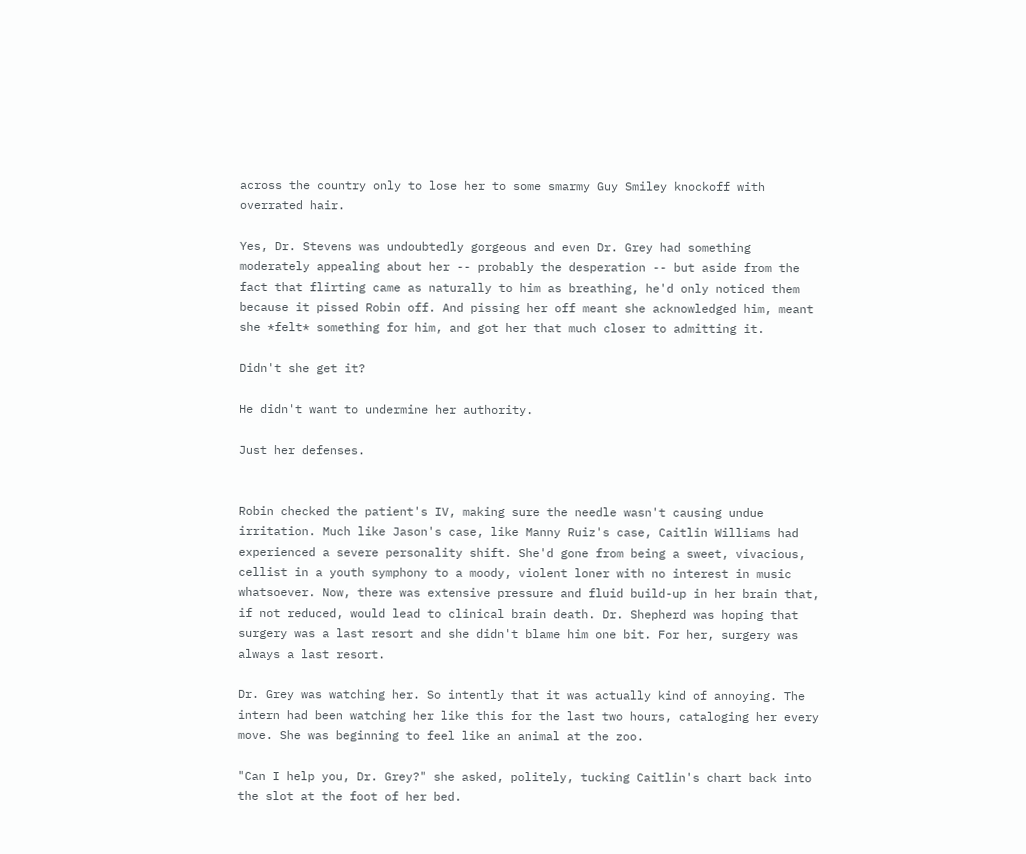across the country only to lose her to some smarmy Guy Smiley knockoff with overrated hair.

Yes, Dr. Stevens was undoubtedly gorgeous and even Dr. Grey had something moderately appealing about her -- probably the desperation -- but aside from the fact that flirting came as naturally to him as breathing, he'd only noticed them because it pissed Robin off. And pissing her off meant she acknowledged him, meant she *felt* something for him, and got her that much closer to admitting it.

Didn't she get it?

He didn't want to undermine her authority.

Just her defenses.


Robin checked the patient's IV, making sure the needle wasn't causing undue irritation. Much like Jason's case, like Manny Ruiz's case, Caitlin Williams had experienced a severe personality shift. She'd gone from being a sweet, vivacious, cellist in a youth symphony to a moody, violent loner with no interest in music whatsoever. Now, there was extensive pressure and fluid build-up in her brain that, if not reduced, would lead to clinical brain death. Dr. Shepherd was hoping that surgery was a last resort and she didn't blame him one bit. For her, surgery was always a last resort.

Dr. Grey was watching her. So intently that it was actually kind of annoying. The intern had been watching her like this for the last two hours, cataloging her every move. She was beginning to feel like an animal at the zoo.

"Can I help you, Dr. Grey?" she asked, politely, tucking Caitlin's chart back into the slot at the foot of her bed.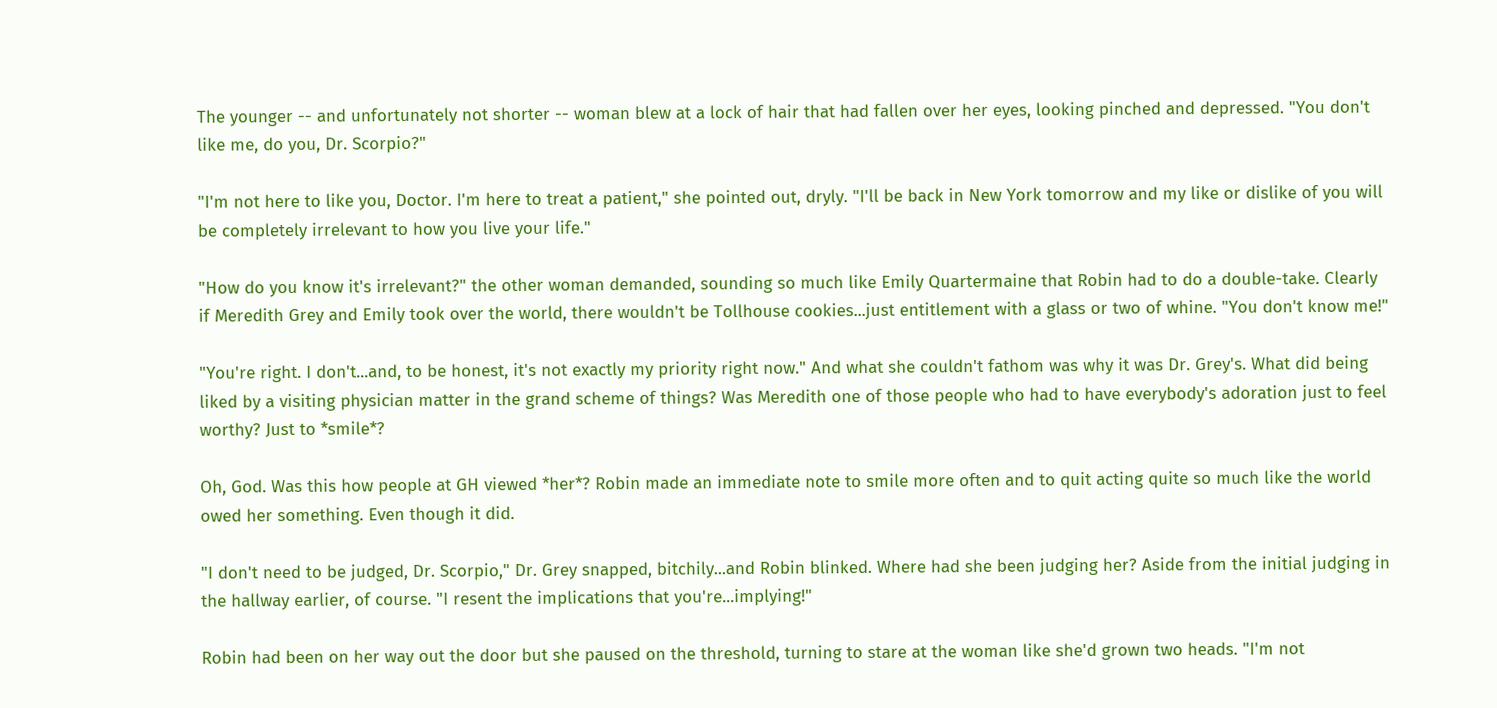The younger -- and unfortunately not shorter -- woman blew at a lock of hair that had fallen over her eyes, looking pinched and depressed. "You don't like me, do you, Dr. Scorpio?"

"I'm not here to like you, Doctor. I'm here to treat a patient," she pointed out, dryly. "I'll be back in New York tomorrow and my like or dislike of you will be completely irrelevant to how you live your life."

"How do you know it's irrelevant?" the other woman demanded, sounding so much like Emily Quartermaine that Robin had to do a double-take. Clearly if Meredith Grey and Emily took over the world, there wouldn't be Tollhouse cookies...just entitlement with a glass or two of whine. "You don't know me!"

"You're right. I don't...and, to be honest, it's not exactly my priority right now." And what she couldn't fathom was why it was Dr. Grey's. What did being liked by a visiting physician matter in the grand scheme of things? Was Meredith one of those people who had to have everybody's adoration just to feel worthy? Just to *smile*?

Oh, God. Was this how people at GH viewed *her*? Robin made an immediate note to smile more often and to quit acting quite so much like the world owed her something. Even though it did.

"I don't need to be judged, Dr. Scorpio," Dr. Grey snapped, bitchily...and Robin blinked. Where had she been judging her? Aside from the initial judging in the hallway earlier, of course. "I resent the implications that you're...implying!"

Robin had been on her way out the door but she paused on the threshold, turning to stare at the woman like she'd grown two heads. "I'm not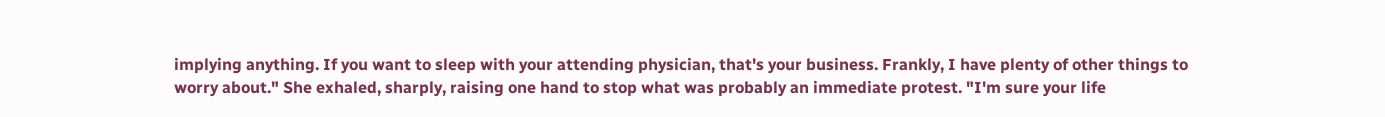implying anything. If you want to sleep with your attending physician, that's your business. Frankly, I have plenty of other things to worry about." She exhaled, sharply, raising one hand to stop what was probably an immediate protest. "I'm sure your life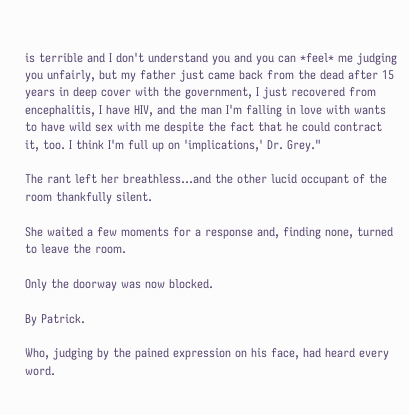is terrible and I don't understand you and you can *feel* me judging you unfairly, but my father just came back from the dead after 15 years in deep cover with the government, I just recovered from encephalitis, I have HIV, and the man I'm falling in love with wants to have wild sex with me despite the fact that he could contract it, too. I think I'm full up on 'implications,' Dr. Grey."

The rant left her breathless...and the other lucid occupant of the room thankfully silent.

She waited a few moments for a response and, finding none, turned to leave the room.

Only the doorway was now blocked.

By Patrick.

Who, judging by the pained expression on his face, had heard every word.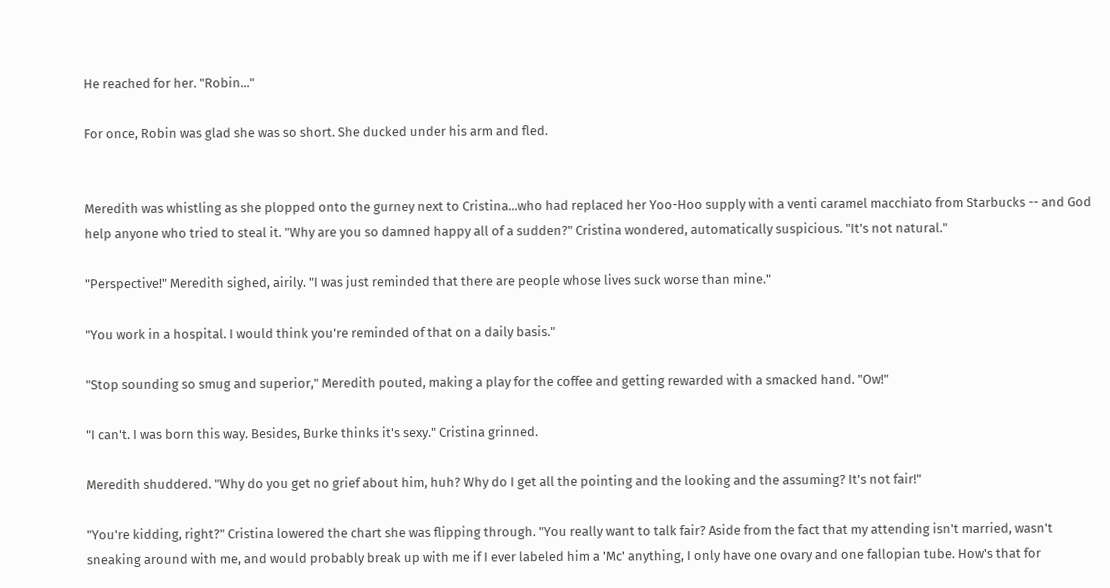He reached for her. "Robin..."

For once, Robin was glad she was so short. She ducked under his arm and fled.


Meredith was whistling as she plopped onto the gurney next to Cristina...who had replaced her Yoo-Hoo supply with a venti caramel macchiato from Starbucks -- and God help anyone who tried to steal it. "Why are you so damned happy all of a sudden?" Cristina wondered, automatically suspicious. "It's not natural."

"Perspective!" Meredith sighed, airily. "I was just reminded that there are people whose lives suck worse than mine."

"You work in a hospital. I would think you're reminded of that on a daily basis."

"Stop sounding so smug and superior," Meredith pouted, making a play for the coffee and getting rewarded with a smacked hand. "Ow!"

"I can't. I was born this way. Besides, Burke thinks it's sexy." Cristina grinned.

Meredith shuddered. "Why do you get no grief about him, huh? Why do I get all the pointing and the looking and the assuming? It's not fair!"

"You're kidding, right?" Cristina lowered the chart she was flipping through. "You really want to talk fair? Aside from the fact that my attending isn't married, wasn't sneaking around with me, and would probably break up with me if I ever labeled him a 'Mc' anything, I only have one ovary and one fallopian tube. How's that for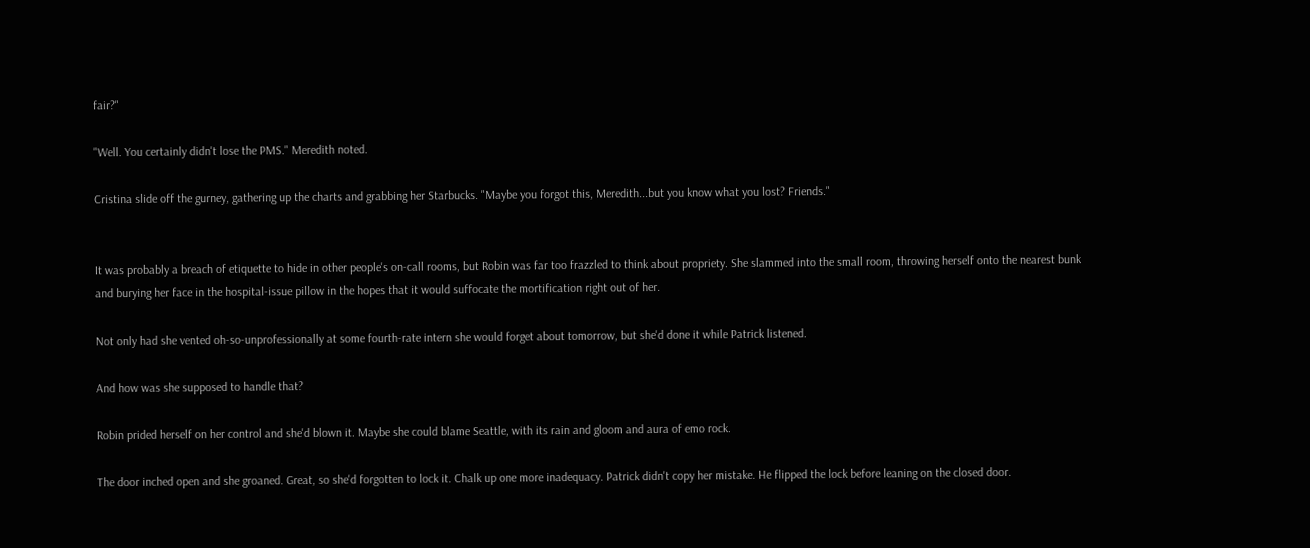fair?"

"Well. You certainly didn't lose the PMS." Meredith noted.

Cristina slide off the gurney, gathering up the charts and grabbing her Starbucks. "Maybe you forgot this, Meredith...but you know what you lost? Friends."


It was probably a breach of etiquette to hide in other people's on-call rooms, but Robin was far too frazzled to think about propriety. She slammed into the small room, throwing herself onto the nearest bunk and burying her face in the hospital-issue pillow in the hopes that it would suffocate the mortification right out of her.

Not only had she vented oh-so-unprofessionally at some fourth-rate intern she would forget about tomorrow, but she'd done it while Patrick listened.

And how was she supposed to handle that?

Robin prided herself on her control and she'd blown it. Maybe she could blame Seattle, with its rain and gloom and aura of emo rock.

The door inched open and she groaned. Great, so she'd forgotten to lock it. Chalk up one more inadequacy. Patrick didn't copy her mistake. He flipped the lock before leaning on the closed door.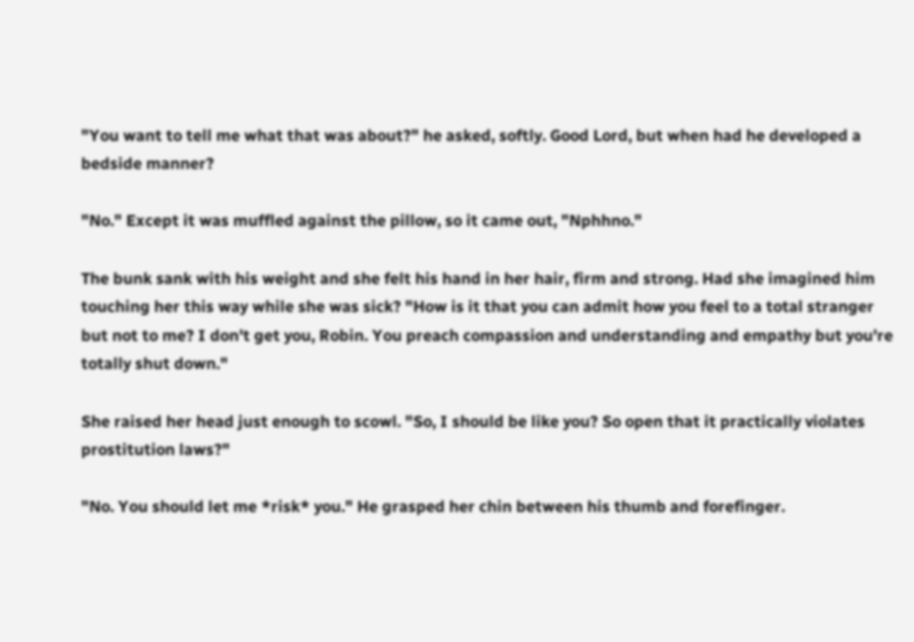"You want to tell me what that was about?" he asked, softly. Good Lord, but when had he developed a bedside manner?

"No." Except it was muffled against the pillow, so it came out, "Nphhno."

The bunk sank with his weight and she felt his hand in her hair, firm and strong. Had she imagined him touching her this way while she was sick? "How is it that you can admit how you feel to a total stranger but not to me? I don't get you, Robin. You preach compassion and understanding and empathy but you're totally shut down."

She raised her head just enough to scowl. "So, I should be like you? So open that it practically violates prostitution laws?"

"No. You should let me *risk* you." He grasped her chin between his thumb and forefinger.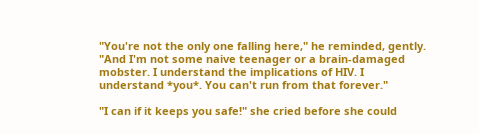"You're not the only one falling here," he reminded, gently. "And I'm not some naive teenager or a brain-damaged mobster. I understand the implications of HIV. I understand *you*. You can't run from that forever."

"I can if it keeps you safe!" she cried before she could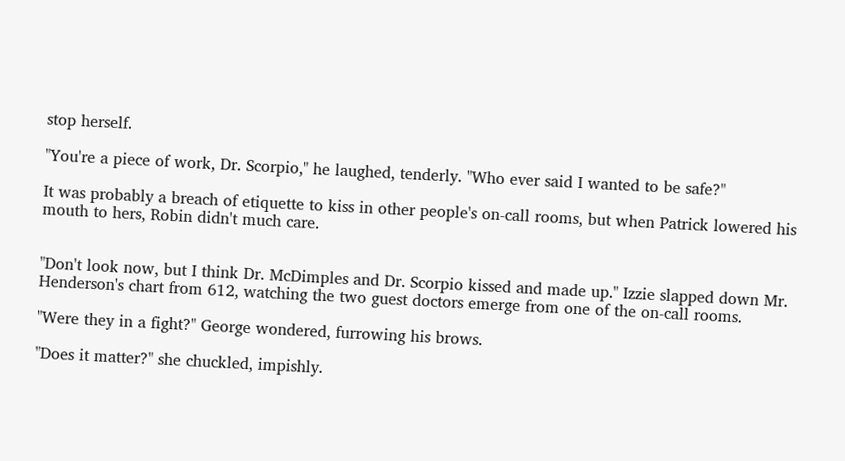stop herself.

"You're a piece of work, Dr. Scorpio," he laughed, tenderly. "Who ever said I wanted to be safe?"

It was probably a breach of etiquette to kiss in other people's on-call rooms, but when Patrick lowered his mouth to hers, Robin didn't much care.


"Don't look now, but I think Dr. McDimples and Dr. Scorpio kissed and made up." Izzie slapped down Mr. Henderson's chart from 612, watching the two guest doctors emerge from one of the on-call rooms.

"Were they in a fight?" George wondered, furrowing his brows.

"Does it matter?" she chuckled, impishly.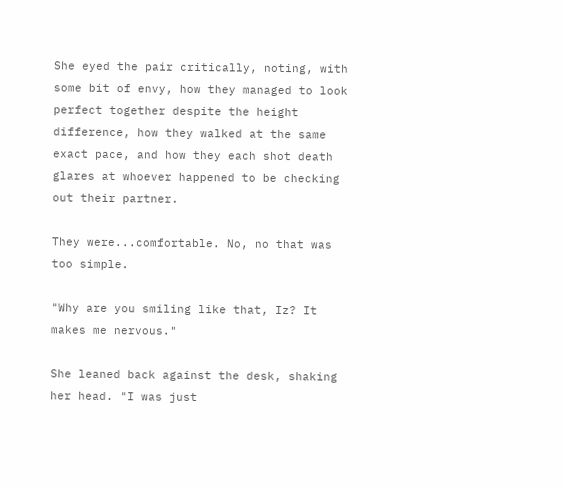She eyed the pair critically, noting, with some bit of envy, how they managed to look perfect together despite the height difference, how they walked at the same exact pace, and how they each shot death glares at whoever happened to be checking out their partner.

They were...comfortable. No, no that was too simple.

"Why are you smiling like that, Iz? It makes me nervous."

She leaned back against the desk, shaking her head. "I was just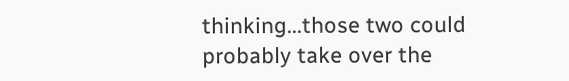thinking...those two could probably take over the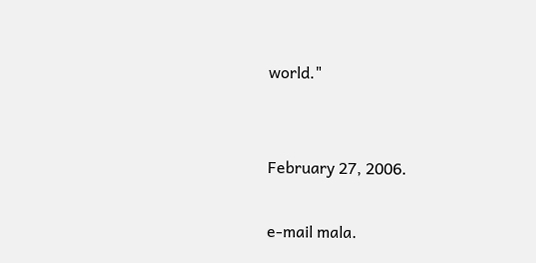world."


February 27, 2006.

e-mail mala.